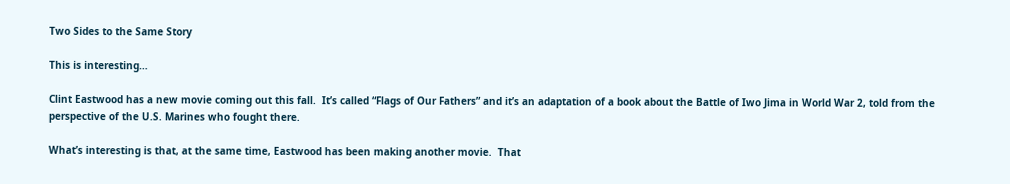Two Sides to the Same Story

This is interesting…

Clint Eastwood has a new movie coming out this fall.  It’s called “Flags of Our Fathers” and it’s an adaptation of a book about the Battle of Iwo Jima in World War 2, told from the perspective of the U.S. Marines who fought there.

What’s interesting is that, at the same time, Eastwood has been making another movie.  That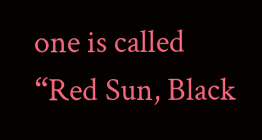one is called “Red Sun, Black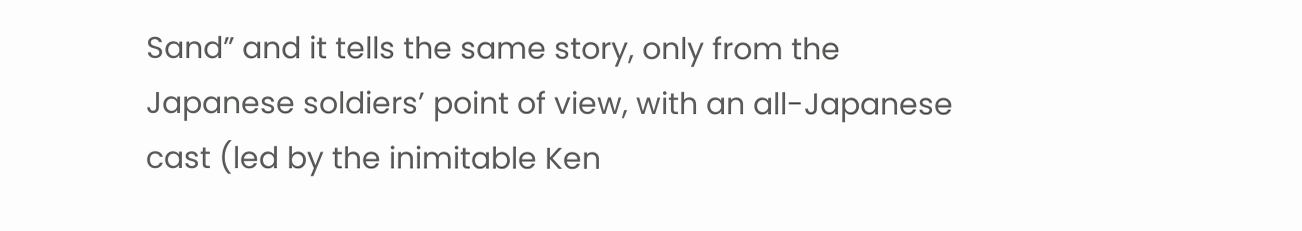Sand” and it tells the same story, only from the Japanese soldiers’ point of view, with an all-Japanese cast (led by the inimitable Ken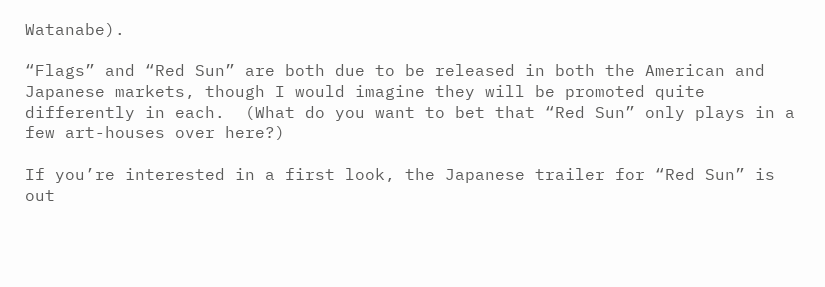Watanabe).

“Flags” and “Red Sun” are both due to be released in both the American and Japanese markets, though I would imagine they will be promoted quite differently in each.  (What do you want to bet that “Red Sun” only plays in a few art-houses over here?)

If you’re interested in a first look, the Japanese trailer for “Red Sun” is out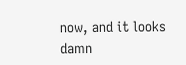now, and it looks damn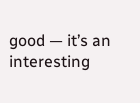good — it’s an interesting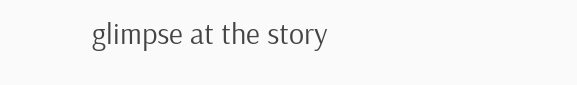glimpse at the story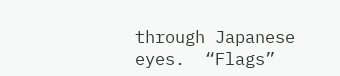through Japanese eyes.  “Flags”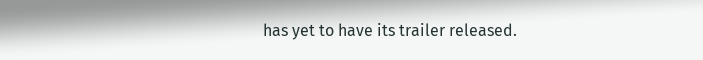has yet to have its trailer released.